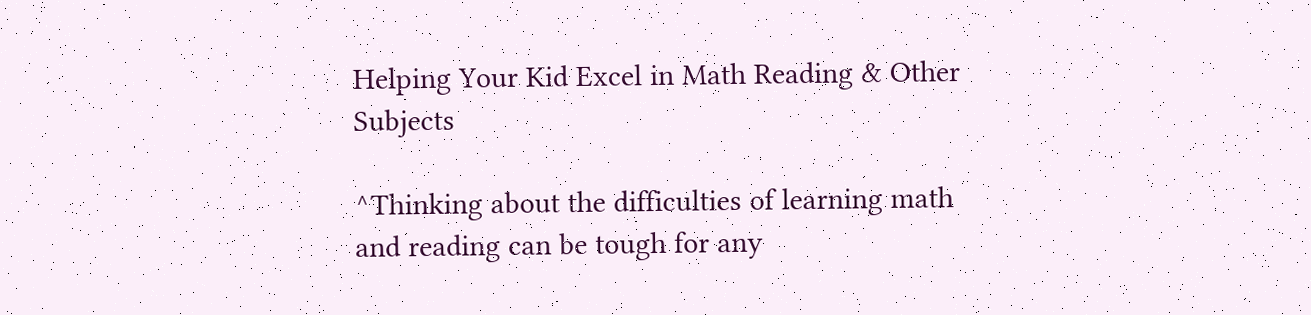Helping Your Kid Excel in Math Reading & Other Subjects

^Thinking about the difficulties of learning math and reading can be tough for any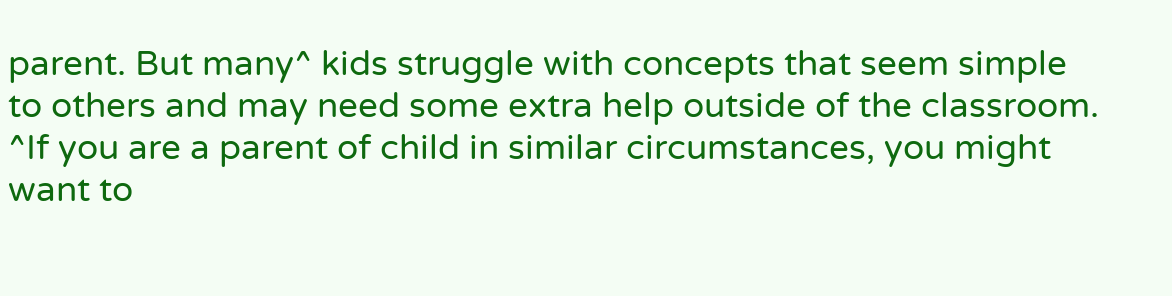parent. But many^ kids struggle with concepts that seem simple to others and may need some extra help outside of the classroom. ^If you are a parent of child in similar circumstances, you might want to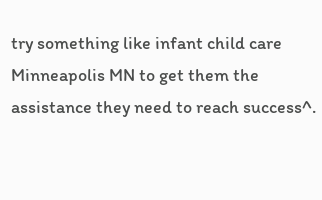try something like infant child care Minneapolis MN to get them the assistance they need to reach success^.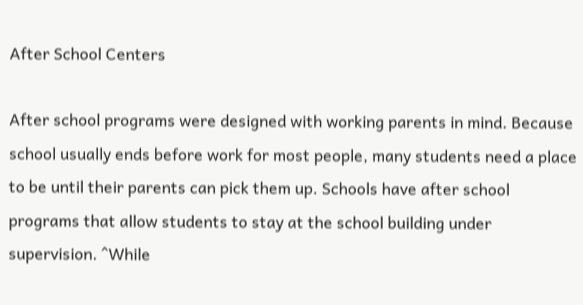After School Centers

After school programs were designed with working parents in mind. Because school usually ends before work for most people, many students need a place to be until their parents can pick them up. Schools have after school programs that allow students to stay at the school building under supervision. ^While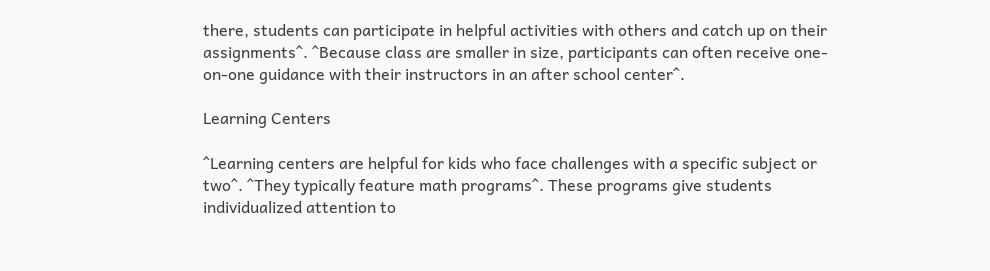there, students can participate in helpful activities with others and catch up on their assignments^. ^Because class are smaller in size, participants can often receive one-on-one guidance with their instructors in an after school center^.

Learning Centers

^Learning centers are helpful for kids who face challenges with a specific subject or two^. ^They typically feature math programs^. These programs give students individualized attention to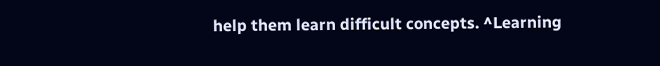help them learn difficult concepts. ^Learning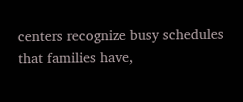centers recognize busy schedules that families have,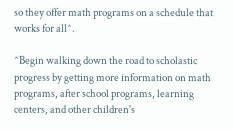so they offer math programs on a schedule that works for all^.

^Begin walking down the road to scholastic progress by getting more information on math programs, after school programs, learning centers, and other children's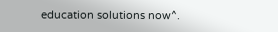education solutions now^.